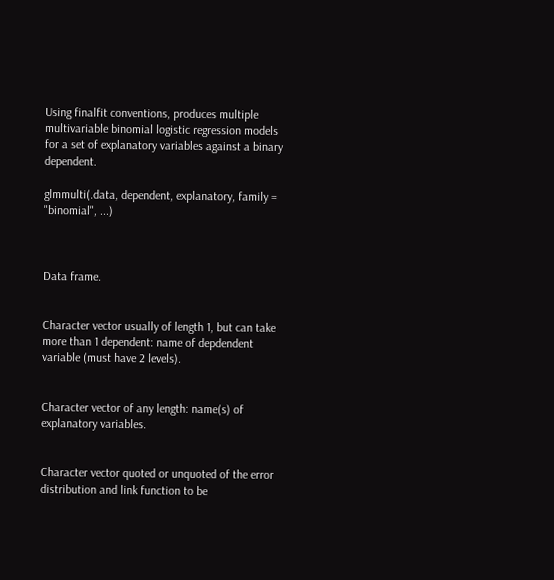Using finalfit conventions, produces multiple multivariable binomial logistic regression models for a set of explanatory variables against a binary dependent.

glmmulti(.data, dependent, explanatory, family = "binomial", ...)



Data frame.


Character vector usually of length 1, but can take more than 1 dependent: name of depdendent variable (must have 2 levels).


Character vector of any length: name(s) of explanatory variables.


Character vector quoted or unquoted of the error distribution and link function to be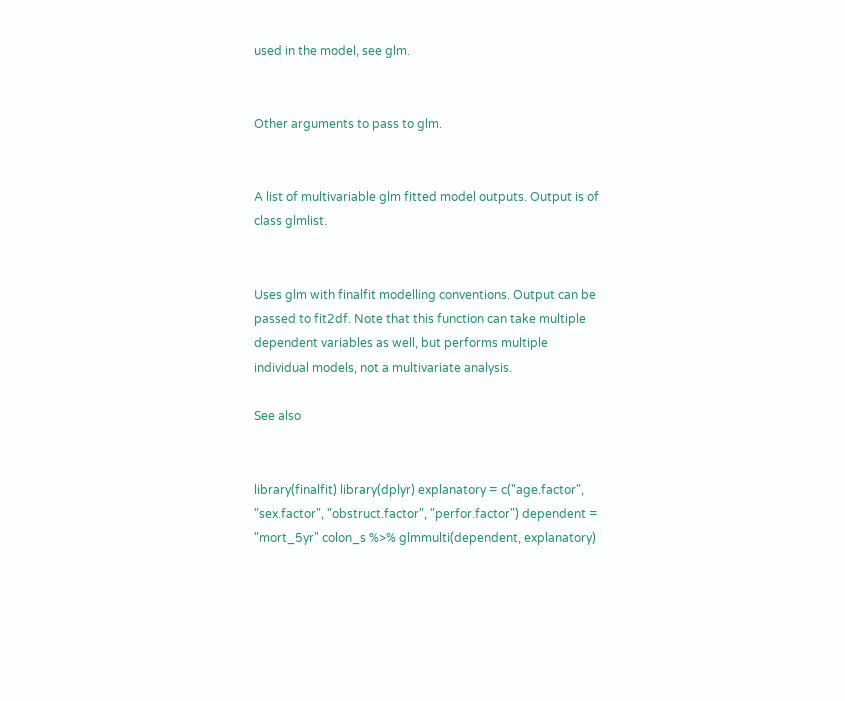used in the model, see glm.


Other arguments to pass to glm.


A list of multivariable glm fitted model outputs. Output is of class glmlist.


Uses glm with finalfit modelling conventions. Output can be passed to fit2df. Note that this function can take multiple dependent variables as well, but performs multiple individual models, not a multivariate analysis.

See also


library(finalfit) library(dplyr) explanatory = c("age.factor", "sex.factor", "obstruct.factor", "perfor.factor") dependent = "mort_5yr" colon_s %>% glmmulti(dependent, explanatory)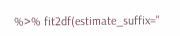%>% fit2df(estimate_suffix="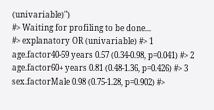(univariable)")
#> Waiting for profiling to be done...
#> explanatory OR (univariable) #> 1 age.factor40-59 years 0.57 (0.34-0.98, p=0.041) #> 2 age.factor60+ years 0.81 (0.48-1.36, p=0.426) #> 3 sex.factorMale 0.98 (0.75-1.28, p=0.902) #>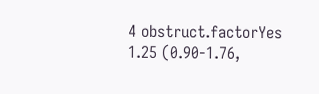4 obstruct.factorYes 1.25 (0.90-1.76,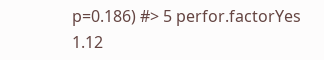p=0.186) #> 5 perfor.factorYes 1.12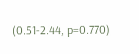(0.51-2.44, p=0.770)